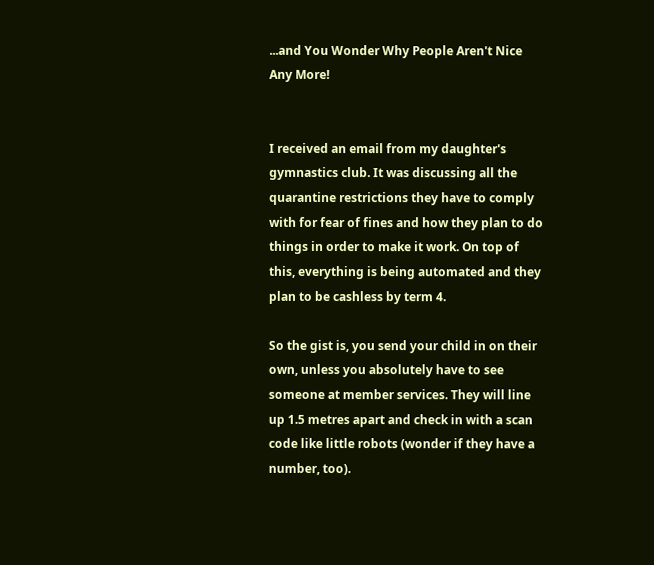...and You Wonder Why People Aren't Nice Any More!


I received an email from my daughter's gymnastics club. It was discussing all the quarantine restrictions they have to comply with for fear of fines and how they plan to do things in order to make it work. On top of this, everything is being automated and they plan to be cashless by term 4.

So the gist is, you send your child in on their own, unless you absolutely have to see someone at member services. They will line up 1.5 metres apart and check in with a scan code like little robots (wonder if they have a number, too).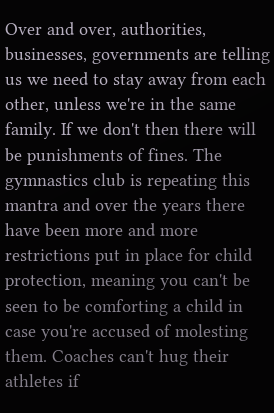Over and over, authorities, businesses, governments are telling us we need to stay away from each other, unless we're in the same family. If we don't then there will be punishments of fines. The gymnastics club is repeating this mantra and over the years there have been more and more restrictions put in place for child protection, meaning you can't be seen to be comforting a child in case you're accused of molesting them. Coaches can't hug their athletes if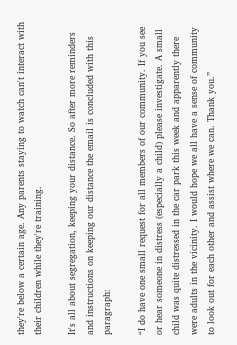they're below a certain age. Any parents staying to watch can't interact with their children while they're training.

It's all about segregation, keeping your distance. So after more reminders and instructions on keeping our distance the email is concluded with this paragraph:

“I do have one small request for all members of our community. If you see or hear someone in distress (especially a child) please investigate. A small child was quite distressed in the car park this week and apparently there were adults in the vicinity. I would hope we all have a sense of community to look out for each other and assist where we can. Thank you.”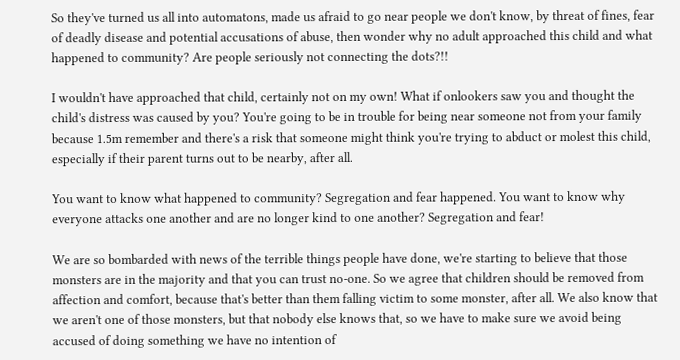So they've turned us all into automatons, made us afraid to go near people we don't know, by threat of fines, fear of deadly disease and potential accusations of abuse, then wonder why no adult approached this child and what happened to community? Are people seriously not connecting the dots?!!

I wouldn't have approached that child, certainly not on my own! What if onlookers saw you and thought the child's distress was caused by you? You're going to be in trouble for being near someone not from your family because 1.5m remember and there's a risk that someone might think you're trying to abduct or molest this child, especially if their parent turns out to be nearby, after all.

You want to know what happened to community? Segregation and fear happened. You want to know why everyone attacks one another and are no longer kind to one another? Segregation and fear!

We are so bombarded with news of the terrible things people have done, we're starting to believe that those monsters are in the majority and that you can trust no-one. So we agree that children should be removed from affection and comfort, because that's better than them falling victim to some monster, after all. We also know that we aren't one of those monsters, but that nobody else knows that, so we have to make sure we avoid being accused of doing something we have no intention of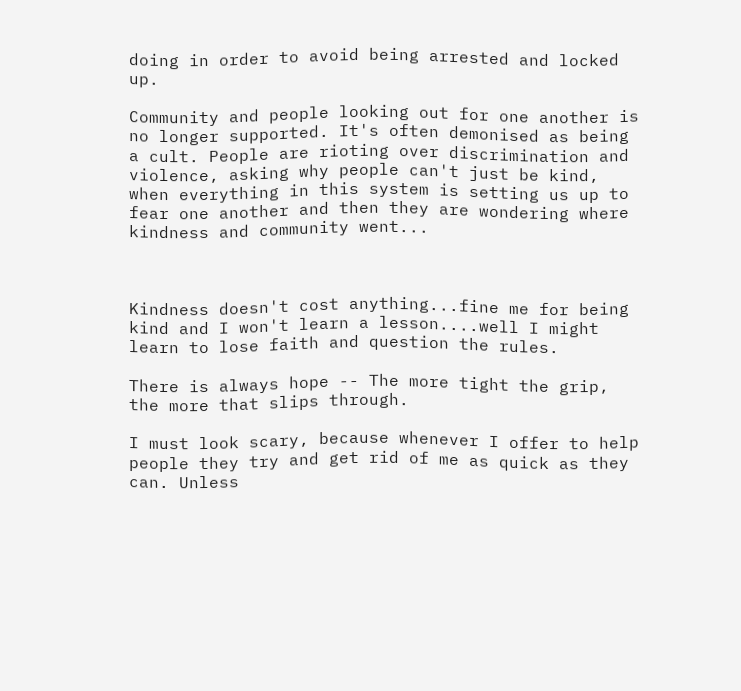doing in order to avoid being arrested and locked up.

Community and people looking out for one another is no longer supported. It's often demonised as being a cult. People are rioting over discrimination and violence, asking why people can't just be kind, when everything in this system is setting us up to fear one another and then they are wondering where kindness and community went...



Kindness doesn't cost anything...fine me for being kind and I won't learn a lesson....well I might learn to lose faith and question the rules.

There is always hope -- The more tight the grip, the more that slips through.

I must look scary, because whenever I offer to help people they try and get rid of me as quick as they can. Unless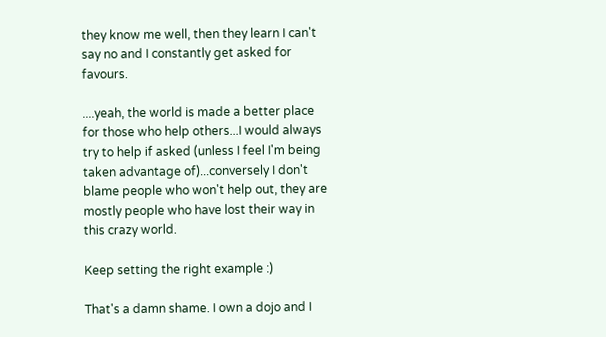they know me well, then they learn I can't say no and I constantly get asked for favours.

....yeah, the world is made a better place for those who help others...I would always try to help if asked (unless I feel I'm being taken advantage of)...conversely I don't blame people who won't help out, they are mostly people who have lost their way in this crazy world.

Keep setting the right example :)

That's a damn shame. I own a dojo and I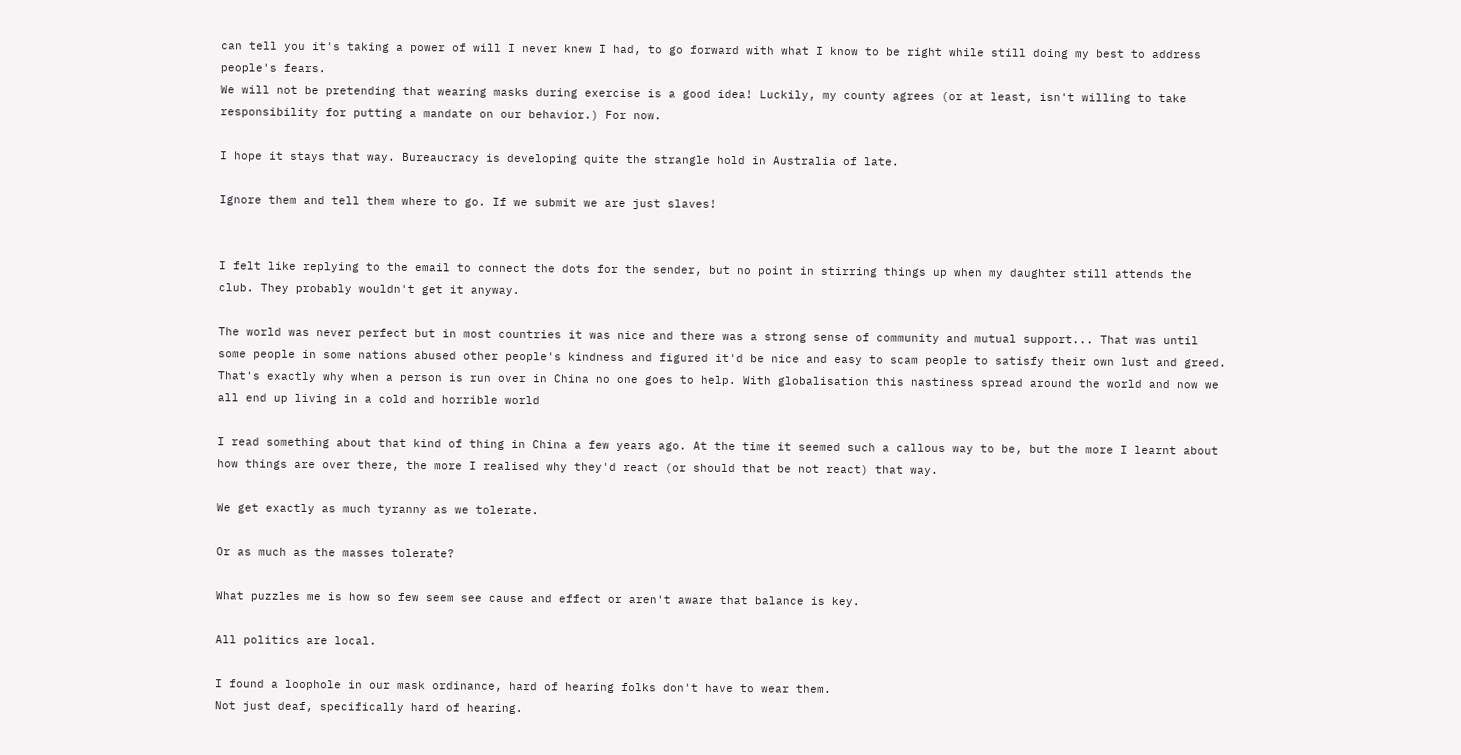can tell you it's taking a power of will I never knew I had, to go forward with what I know to be right while still doing my best to address people's fears.
We will not be pretending that wearing masks during exercise is a good idea! Luckily, my county agrees (or at least, isn't willing to take responsibility for putting a mandate on our behavior.) For now.

I hope it stays that way. Bureaucracy is developing quite the strangle hold in Australia of late.

Ignore them and tell them where to go. If we submit we are just slaves!


I felt like replying to the email to connect the dots for the sender, but no point in stirring things up when my daughter still attends the club. They probably wouldn't get it anyway.

The world was never perfect but in most countries it was nice and there was a strong sense of community and mutual support... That was until some people in some nations abused other people's kindness and figured it'd be nice and easy to scam people to satisfy their own lust and greed. That's exactly why when a person is run over in China no one goes to help. With globalisation this nastiness spread around the world and now we all end up living in a cold and horrible world

I read something about that kind of thing in China a few years ago. At the time it seemed such a callous way to be, but the more I learnt about how things are over there, the more I realised why they'd react (or should that be not react) that way.

We get exactly as much tyranny as we tolerate.

Or as much as the masses tolerate?

What puzzles me is how so few seem see cause and effect or aren't aware that balance is key.

All politics are local.

I found a loophole in our mask ordinance, hard of hearing folks don't have to wear them.
Not just deaf, specifically hard of hearing.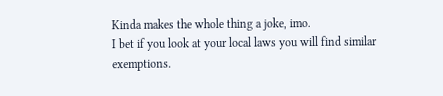Kinda makes the whole thing a joke, imo.
I bet if you look at your local laws you will find similar exemptions.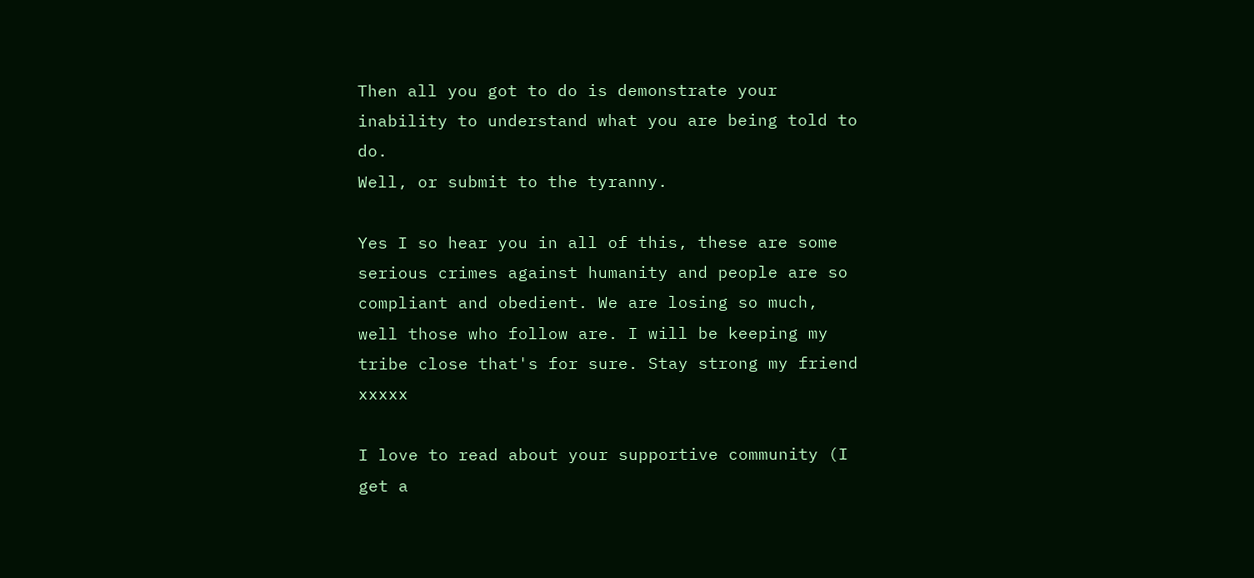Then all you got to do is demonstrate your inability to understand what you are being told to do.
Well, or submit to the tyranny.

Yes I so hear you in all of this, these are some serious crimes against humanity and people are so compliant and obedient. We are losing so much, well those who follow are. I will be keeping my tribe close that's for sure. Stay strong my friend xxxxx

I love to read about your supportive community (I get a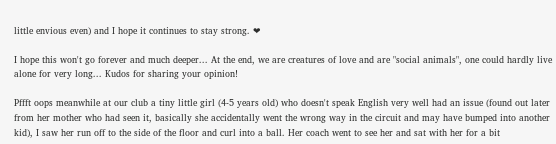little envious even) and I hope it continues to stay strong. ❤

I hope this won't go forever and much deeper... At the end, we are creatures of love and are "social animals", one could hardly live alone for very long... Kudos for sharing your opinion!

Pffft oops meanwhile at our club a tiny little girl (4-5 years old) who doesn't speak English very well had an issue (found out later from her mother who had seen it, basically she accidentally went the wrong way in the circuit and may have bumped into another kid), I saw her run off to the side of the floor and curl into a ball. Her coach went to see her and sat with her for a bit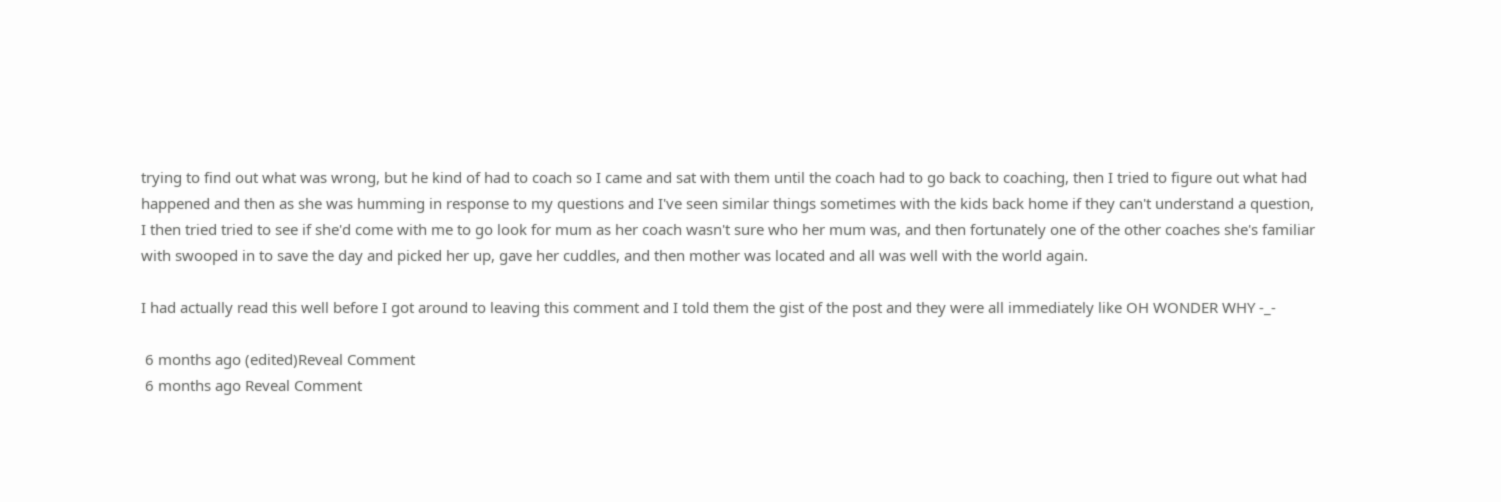trying to find out what was wrong, but he kind of had to coach so I came and sat with them until the coach had to go back to coaching, then I tried to figure out what had happened and then as she was humming in response to my questions and I've seen similar things sometimes with the kids back home if they can't understand a question, I then tried tried to see if she'd come with me to go look for mum as her coach wasn't sure who her mum was, and then fortunately one of the other coaches she's familiar with swooped in to save the day and picked her up, gave her cuddles, and then mother was located and all was well with the world again.

I had actually read this well before I got around to leaving this comment and I told them the gist of the post and they were all immediately like OH WONDER WHY -_-

 6 months ago (edited)Reveal Comment
 6 months ago Reveal Comment